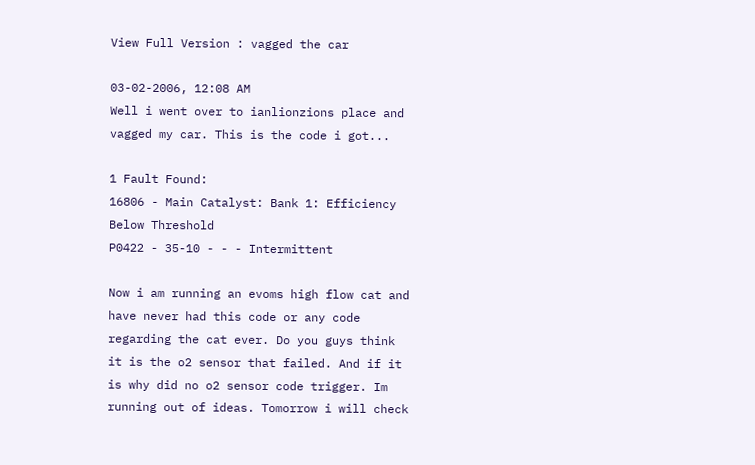View Full Version : vagged the car

03-02-2006, 12:08 AM
Well i went over to ianlionzions place and vagged my car. This is the code i got...

1 Fault Found:
16806 - Main Catalyst: Bank 1: Efficiency Below Threshold
P0422 - 35-10 - - - Intermittent

Now i am running an evoms high flow cat and have never had this code or any code regarding the cat ever. Do you guys think it is the o2 sensor that failed. And if it is why did no o2 sensor code trigger. Im running out of ideas. Tomorrow i will check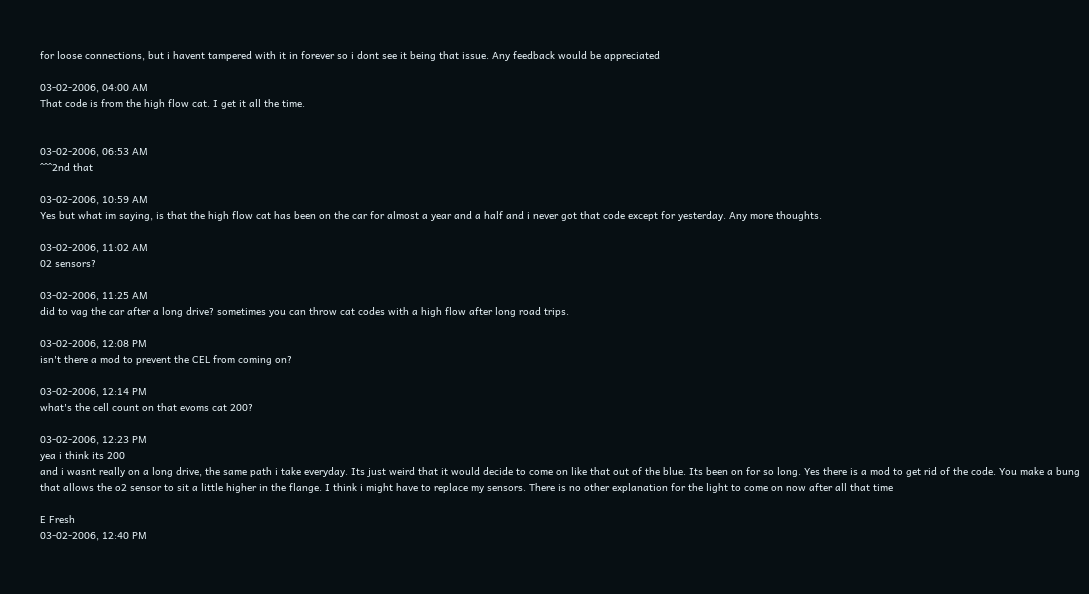for loose connections, but i havent tampered with it in forever so i dont see it being that issue. Any feedback would be appreciated

03-02-2006, 04:00 AM
That code is from the high flow cat. I get it all the time.


03-02-2006, 06:53 AM
^^^2nd that

03-02-2006, 10:59 AM
Yes but what im saying, is that the high flow cat has been on the car for almost a year and a half and i never got that code except for yesterday. Any more thoughts.

03-02-2006, 11:02 AM
02 sensors?

03-02-2006, 11:25 AM
did to vag the car after a long drive? sometimes you can throw cat codes with a high flow after long road trips.

03-02-2006, 12:08 PM
isn't there a mod to prevent the CEL from coming on?

03-02-2006, 12:14 PM
what's the cell count on that evoms cat 200?

03-02-2006, 12:23 PM
yea i think its 200
and i wasnt really on a long drive, the same path i take everyday. Its just weird that it would decide to come on like that out of the blue. Its been on for so long. Yes there is a mod to get rid of the code. You make a bung that allows the o2 sensor to sit a little higher in the flange. I think i might have to replace my sensors. There is no other explanation for the light to come on now after all that time

E Fresh
03-02-2006, 12:40 PM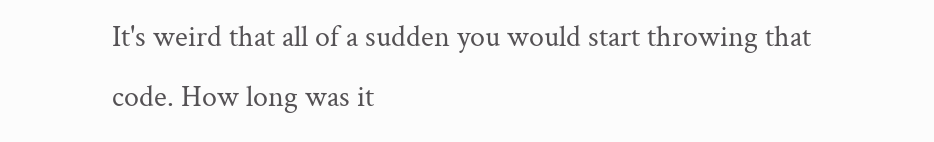It's weird that all of a sudden you would start throwing that code. How long was it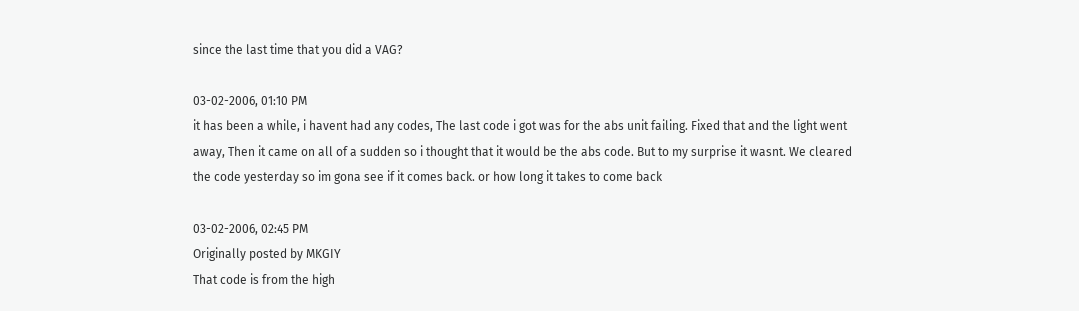since the last time that you did a VAG?

03-02-2006, 01:10 PM
it has been a while, i havent had any codes, The last code i got was for the abs unit failing. Fixed that and the light went away, Then it came on all of a sudden so i thought that it would be the abs code. But to my surprise it wasnt. We cleared the code yesterday so im gona see if it comes back. or how long it takes to come back

03-02-2006, 02:45 PM
Originally posted by MKGIY
That code is from the high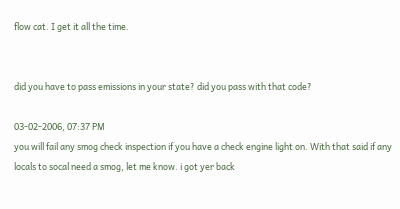flow cat. I get it all the time.


did you have to pass emissions in your state? did you pass with that code?

03-02-2006, 07:37 PM
you will fail any smog check inspection if you have a check engine light on. With that said if any locals to socal need a smog, let me know. i got yer back